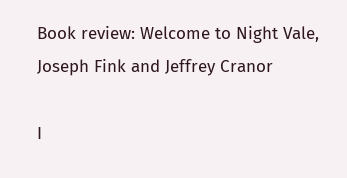Book review: Welcome to Night Vale, Joseph Fink and Jeffrey Cranor

I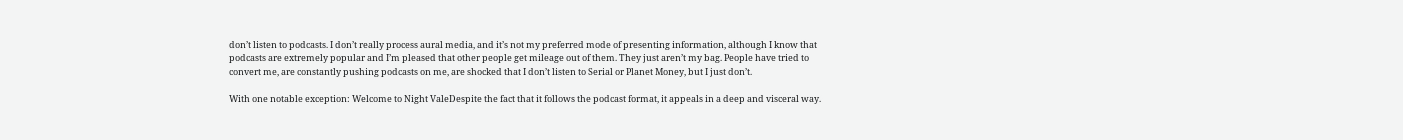don’t listen to podcasts. I don’t really process aural media, and it’s not my preferred mode of presenting information, although I know that podcasts are extremely popular and I’m pleased that other people get mileage out of them. They just aren’t my bag. People have tried to convert me, are constantly pushing podcasts on me, are shocked that I don’t listen to Serial or Planet Money, but I just don’t.

With one notable exception: Welcome to Night ValeDespite the fact that it follows the podcast format, it appeals in a deep and visceral way.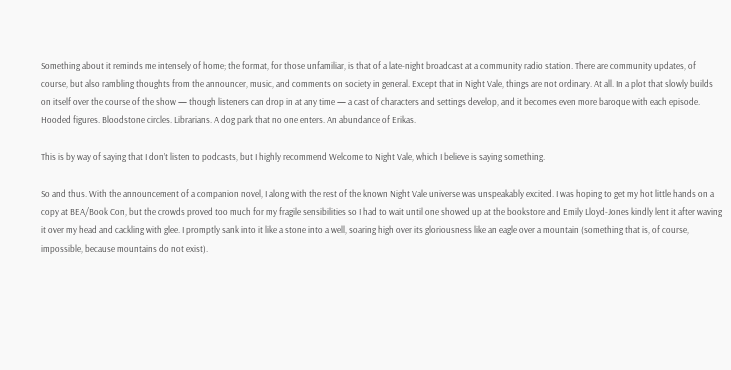Something about it reminds me intensely of home; the format, for those unfamiliar, is that of a late-night broadcast at a community radio station. There are community updates, of course, but also rambling thoughts from the announcer, music, and comments on society in general. Except that in Night Vale, things are not ordinary. At all. In a plot that slowly builds on itself over the course of the show — though listeners can drop in at any time — a cast of characters and settings develop, and it becomes even more baroque with each episode. Hooded figures. Bloodstone circles. Librarians. A dog park that no one enters. An abundance of Erikas.

This is by way of saying that I don’t listen to podcasts, but I highly recommend Welcome to Night Vale, which I believe is saying something.

So and thus. With the announcement of a companion novel, I along with the rest of the known Night Vale universe was unspeakably excited. I was hoping to get my hot little hands on a copy at BEA/Book Con, but the crowds proved too much for my fragile sensibilities so I had to wait until one showed up at the bookstore and Emily Lloyd-Jones kindly lent it after waving it over my head and cackling with glee. I promptly sank into it like a stone into a well, soaring high over its gloriousness like an eagle over a mountain (something that is, of course, impossible, because mountains do not exist).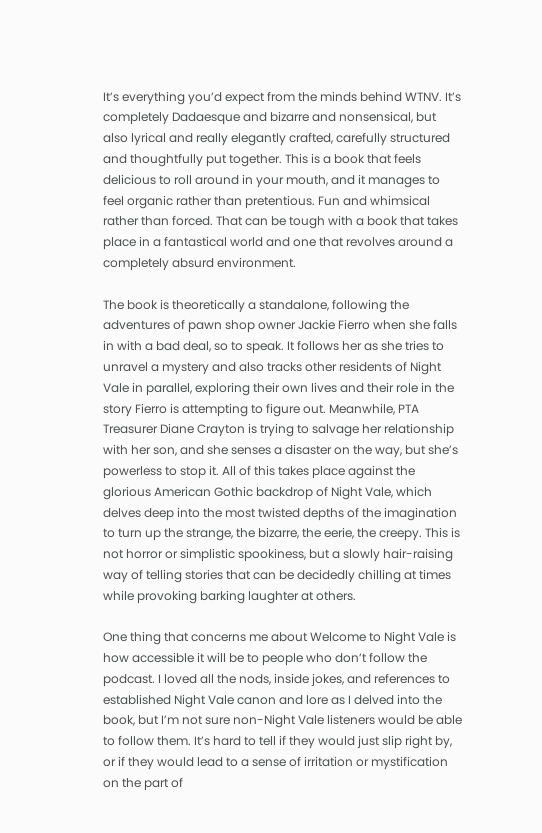It’s everything you’d expect from the minds behind WTNV. It’s completely Dadaesque and bizarre and nonsensical, but also lyrical and really elegantly crafted, carefully structured and thoughtfully put together. This is a book that feels delicious to roll around in your mouth, and it manages to feel organic rather than pretentious. Fun and whimsical rather than forced. That can be tough with a book that takes place in a fantastical world and one that revolves around a completely absurd environment.

The book is theoretically a standalone, following the adventures of pawn shop owner Jackie Fierro when she falls in with a bad deal, so to speak. It follows her as she tries to unravel a mystery and also tracks other residents of Night Vale in parallel, exploring their own lives and their role in the story Fierro is attempting to figure out. Meanwhile, PTA Treasurer Diane Crayton is trying to salvage her relationship with her son, and she senses a disaster on the way, but she’s powerless to stop it. All of this takes place against the glorious American Gothic backdrop of Night Vale, which delves deep into the most twisted depths of the imagination to turn up the strange, the bizarre, the eerie, the creepy. This is not horror or simplistic spookiness, but a slowly hair-raising way of telling stories that can be decidedly chilling at times while provoking barking laughter at others.

One thing that concerns me about Welcome to Night Vale is how accessible it will be to people who don’t follow the podcast. I loved all the nods, inside jokes, and references to established Night Vale canon and lore as I delved into the book, but I’m not sure non-Night Vale listeners would be able to follow them. It’s hard to tell if they would just slip right by, or if they would lead to a sense of irritation or mystification on the part of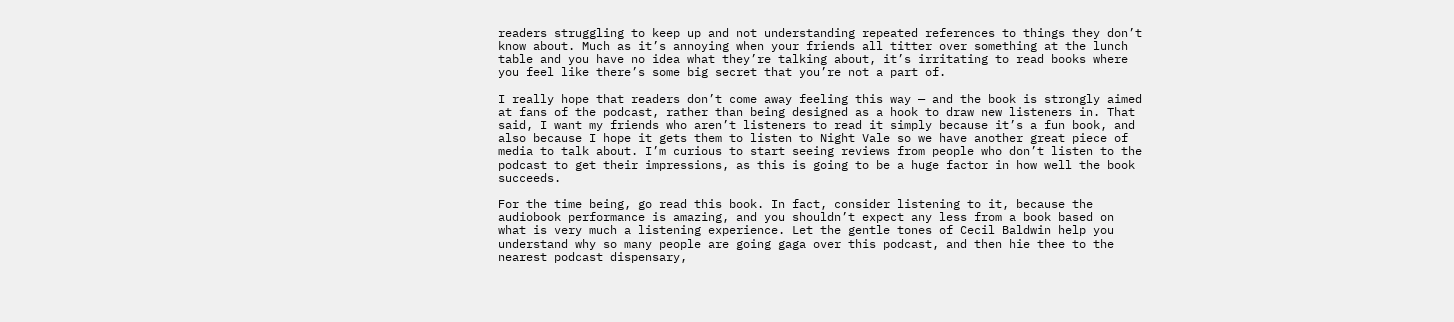readers struggling to keep up and not understanding repeated references to things they don’t know about. Much as it’s annoying when your friends all titter over something at the lunch table and you have no idea what they’re talking about, it’s irritating to read books where you feel like there’s some big secret that you’re not a part of.

I really hope that readers don’t come away feeling this way — and the book is strongly aimed at fans of the podcast, rather than being designed as a hook to draw new listeners in. That said, I want my friends who aren’t listeners to read it simply because it’s a fun book, and also because I hope it gets them to listen to Night Vale so we have another great piece of media to talk about. I’m curious to start seeing reviews from people who don’t listen to the podcast to get their impressions, as this is going to be a huge factor in how well the book succeeds.

For the time being, go read this book. In fact, consider listening to it, because the audiobook performance is amazing, and you shouldn’t expect any less from a book based on what is very much a listening experience. Let the gentle tones of Cecil Baldwin help you understand why so many people are going gaga over this podcast, and then hie thee to the nearest podcast dispensary,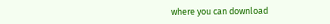where you can download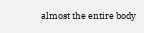almost the entire body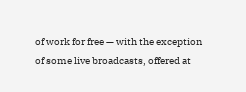of work for free — with the exception of some live broadcasts, offered at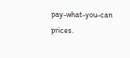pay-what-you-can prices.